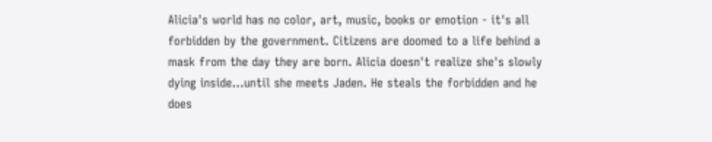Alicia's world has no color, art, music, books or emotion - it's all forbidden by the government. Citizens are doomed to a life behind a mask from the day they are born. Alicia doesn't realize she's slowly dying inside...until she meets Jaden. He steals the forbidden and he does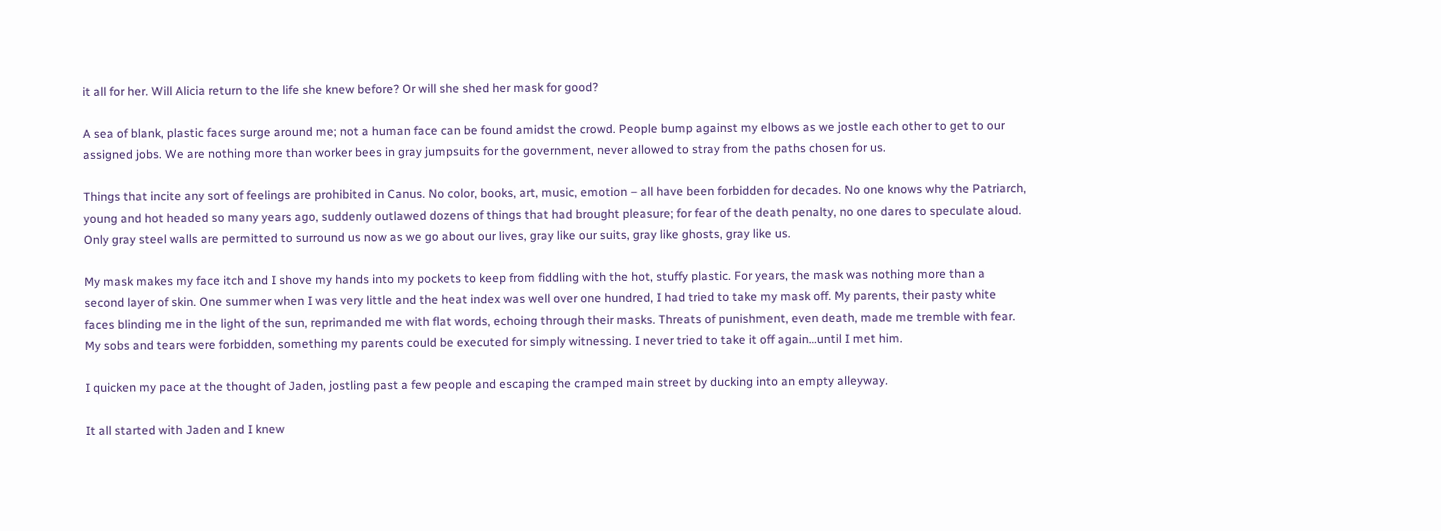it all for her. Will Alicia return to the life she knew before? Or will she shed her mask for good?

A sea of blank, plastic faces surge around me; not a human face can be found amidst the crowd. People bump against my elbows as we jostle each other to get to our assigned jobs. We are nothing more than worker bees in gray jumpsuits for the government, never allowed to stray from the paths chosen for us.

Things that incite any sort of feelings are prohibited in Canus. No color, books, art, music, emotion – all have been forbidden for decades. No one knows why the Patriarch, young and hot headed so many years ago, suddenly outlawed dozens of things that had brought pleasure; for fear of the death penalty, no one dares to speculate aloud. Only gray steel walls are permitted to surround us now as we go about our lives, gray like our suits, gray like ghosts, gray like us.

My mask makes my face itch and I shove my hands into my pockets to keep from fiddling with the hot, stuffy plastic. For years, the mask was nothing more than a second layer of skin. One summer when I was very little and the heat index was well over one hundred, I had tried to take my mask off. My parents, their pasty white faces blinding me in the light of the sun, reprimanded me with flat words, echoing through their masks. Threats of punishment, even death, made me tremble with fear. My sobs and tears were forbidden, something my parents could be executed for simply witnessing. I never tried to take it off again…until I met him.

I quicken my pace at the thought of Jaden, jostling past a few people and escaping the cramped main street by ducking into an empty alleyway.

It all started with Jaden and I knew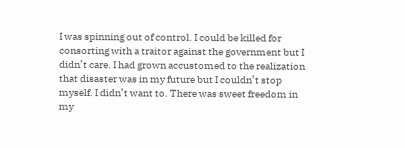I was spinning out of control. I could be killed for consorting with a traitor against the government but I didn’t care. I had grown accustomed to the realization that disaster was in my future but I couldn’t stop myself. I didn’t want to. There was sweet freedom in my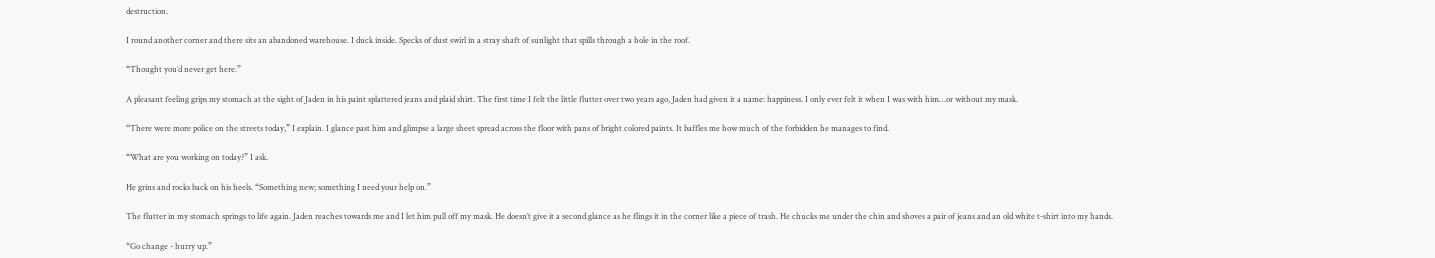destruction.

I round another corner and there sits an abandoned warehouse. I duck inside. Specks of dust swirl in a stray shaft of sunlight that spills through a hole in the roof.

“Thought you’d never get here.”

A pleasant feeling grips my stomach at the sight of Jaden in his paint splattered jeans and plaid shirt. The first time I felt the little flutter over two years ago, Jaden had given it a name: happiness. I only ever felt it when I was with him…or without my mask.

“There were more police on the streets today,” I explain. I glance past him and glimpse a large sheet spread across the floor with pans of bright colored paints. It baffles me how much of the forbidden he manages to find.

“What are you working on today?” I ask.

He grins and rocks back on his heels. “Something new; something I need your help on.”

The flutter in my stomach springs to life again. Jaden reaches towards me and I let him pull off my mask. He doesn’t give it a second glance as he flings it in the corner like a piece of trash. He chucks me under the chin and shoves a pair of jeans and an old white t-shirt into my hands.

“Go change - hurry up.”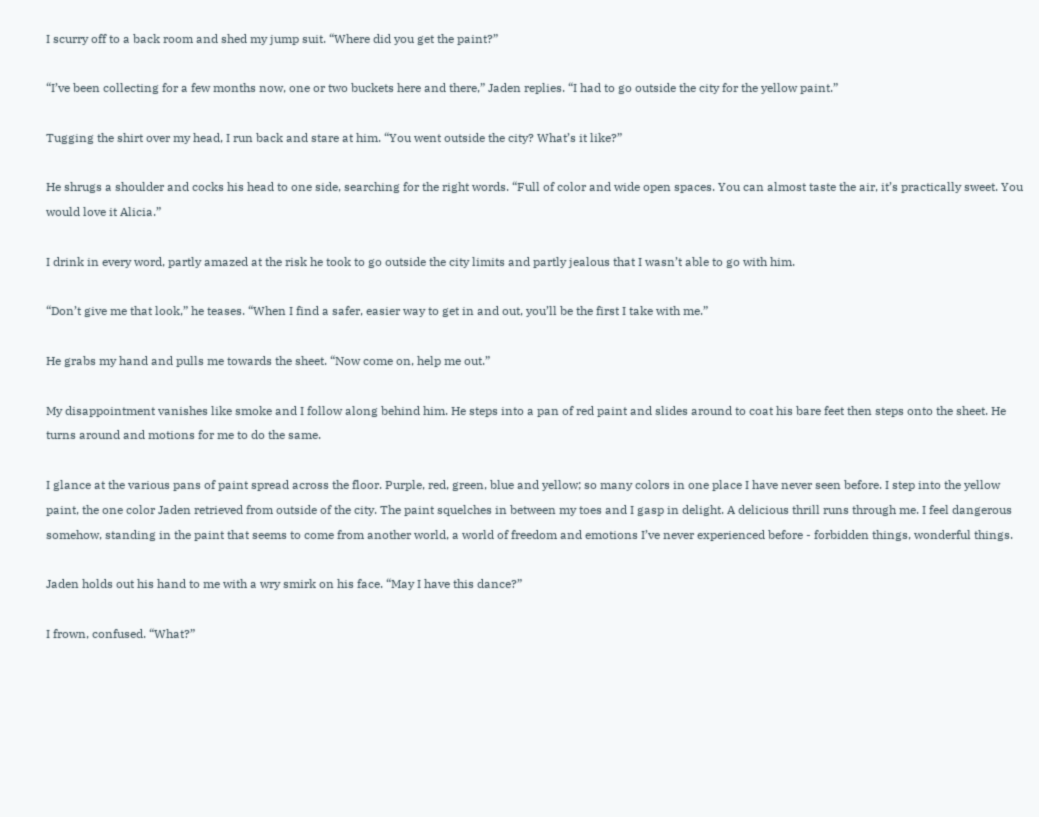I scurry off to a back room and shed my jump suit. “Where did you get the paint?”

“I’ve been collecting for a few months now, one or two buckets here and there,” Jaden replies. “I had to go outside the city for the yellow paint.”

Tugging the shirt over my head, I run back and stare at him. “You went outside the city? What’s it like?”

He shrugs a shoulder and cocks his head to one side, searching for the right words. “Full of color and wide open spaces. You can almost taste the air, it’s practically sweet. You would love it Alicia.”

I drink in every word, partly amazed at the risk he took to go outside the city limits and partly jealous that I wasn’t able to go with him.

“Don’t give me that look,” he teases. “When I find a safer, easier way to get in and out, you’ll be the first I take with me.”

He grabs my hand and pulls me towards the sheet. “Now come on, help me out.”

My disappointment vanishes like smoke and I follow along behind him. He steps into a pan of red paint and slides around to coat his bare feet then steps onto the sheet. He turns around and motions for me to do the same.

I glance at the various pans of paint spread across the floor. Purple, red, green, blue and yellow; so many colors in one place I have never seen before. I step into the yellow paint, the one color Jaden retrieved from outside of the city. The paint squelches in between my toes and I gasp in delight. A delicious thrill runs through me. I feel dangerous somehow, standing in the paint that seems to come from another world, a world of freedom and emotions I’ve never experienced before - forbidden things, wonderful things.

Jaden holds out his hand to me with a wry smirk on his face. “May I have this dance?”

I frown, confused. “What?”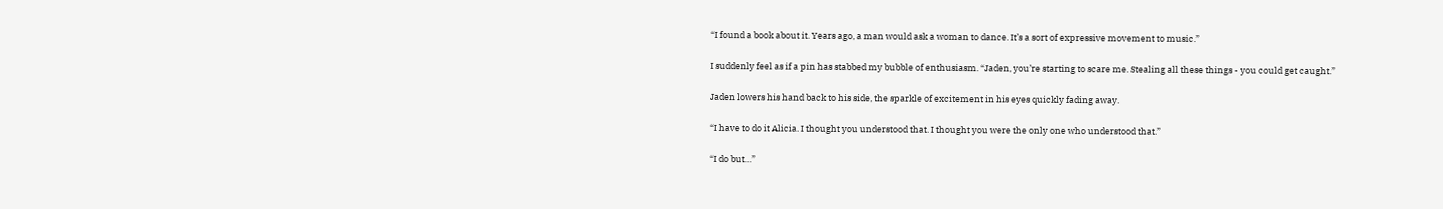“I found a book about it. Years ago, a man would ask a woman to dance. It’s a sort of expressive movement to music.”

I suddenly feel as if a pin has stabbed my bubble of enthusiasm. “Jaden, you’re starting to scare me. Stealing all these things - you could get caught.”

Jaden lowers his hand back to his side, the sparkle of excitement in his eyes quickly fading away.

“I have to do it Alicia. I thought you understood that. I thought you were the only one who understood that.”

“I do but…”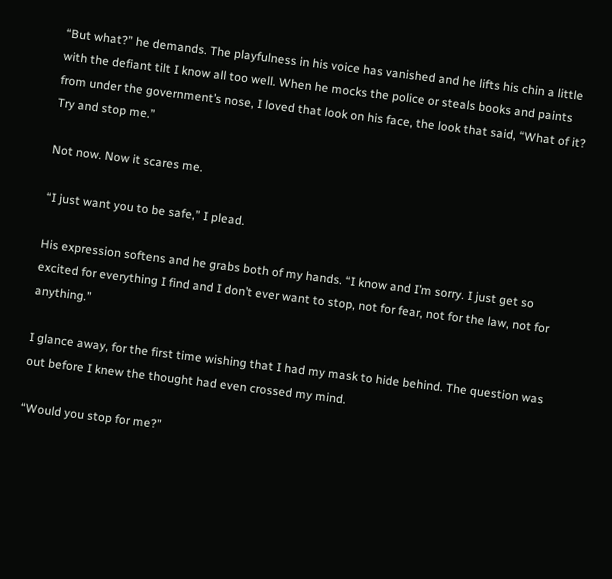“But what?” he demands. The playfulness in his voice has vanished and he lifts his chin a little with the defiant tilt I know all too well. When he mocks the police or steals books and paints from under the government’s nose, I loved that look on his face, the look that said, “What of it? Try and stop me.”

Not now. Now it scares me.

“I just want you to be safe,” I plead.

His expression softens and he grabs both of my hands. “I know and I’m sorry. I just get so excited for everything I find and I don’t ever want to stop, not for fear, not for the law, not for anything.”

I glance away, for the first time wishing that I had my mask to hide behind. The question was out before I knew the thought had even crossed my mind.

“Would you stop for me?”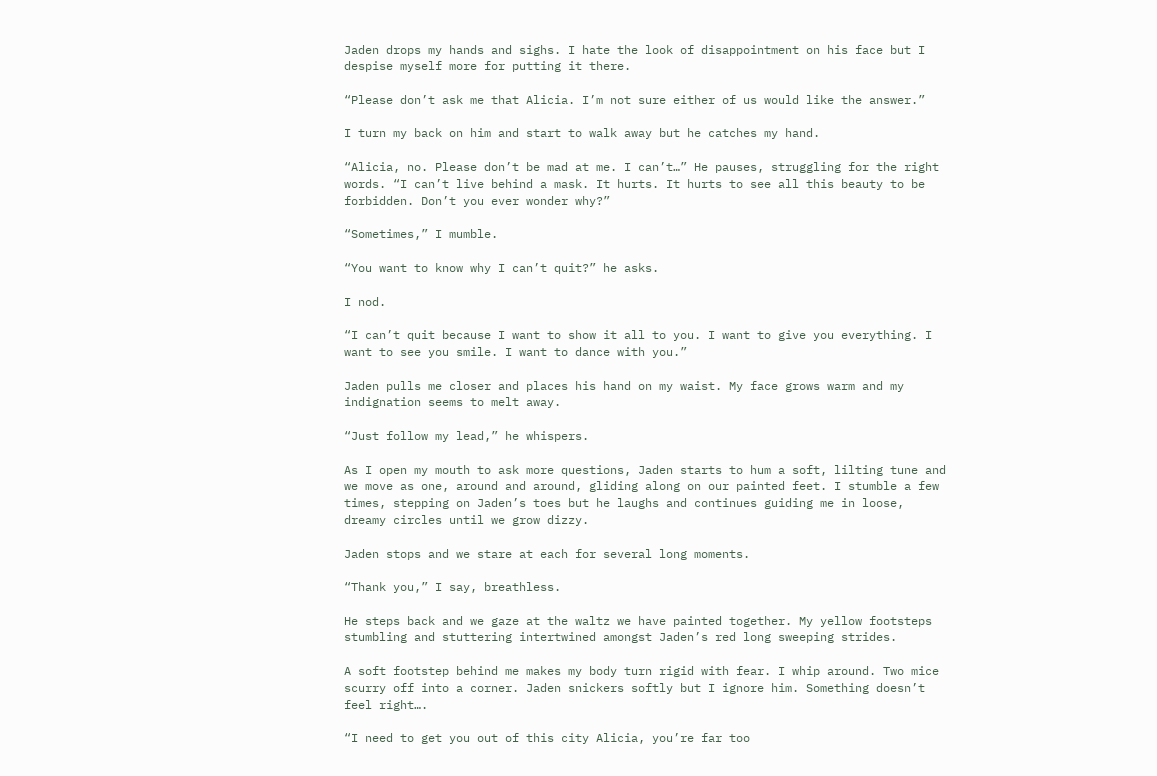Jaden drops my hands and sighs. I hate the look of disappointment on his face but I despise myself more for putting it there.

“Please don’t ask me that Alicia. I’m not sure either of us would like the answer.”

I turn my back on him and start to walk away but he catches my hand.

“Alicia, no. Please don’t be mad at me. I can’t…” He pauses, struggling for the right words. “I can’t live behind a mask. It hurts. It hurts to see all this beauty to be forbidden. Don’t you ever wonder why?”

“Sometimes,” I mumble.

“You want to know why I can’t quit?” he asks.

I nod.

“I can’t quit because I want to show it all to you. I want to give you everything. I want to see you smile. I want to dance with you.”

Jaden pulls me closer and places his hand on my waist. My face grows warm and my indignation seems to melt away.

“Just follow my lead,” he whispers.

As I open my mouth to ask more questions, Jaden starts to hum a soft, lilting tune and we move as one, around and around, gliding along on our painted feet. I stumble a few times, stepping on Jaden’s toes but he laughs and continues guiding me in loose, dreamy circles until we grow dizzy.

Jaden stops and we stare at each for several long moments.

“Thank you,” I say, breathless.

He steps back and we gaze at the waltz we have painted together. My yellow footsteps stumbling and stuttering intertwined amongst Jaden’s red long sweeping strides.

A soft footstep behind me makes my body turn rigid with fear. I whip around. Two mice scurry off into a corner. Jaden snickers softly but I ignore him. Something doesn’t feel right….

“I need to get you out of this city Alicia, you’re far too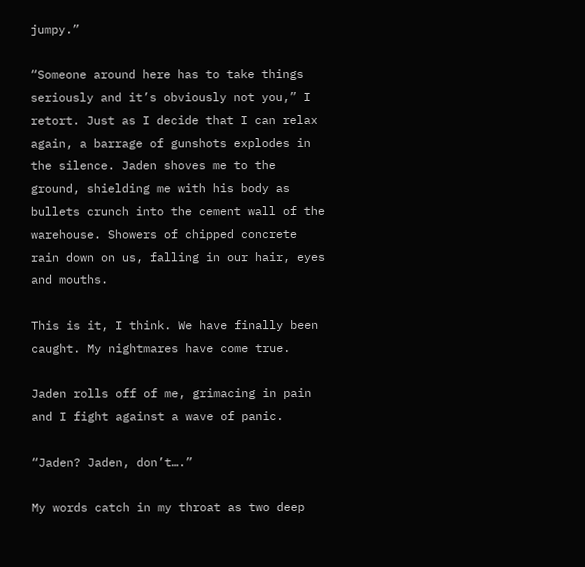jumpy.”

“Someone around here has to take things seriously and it’s obviously not you,” I retort. Just as I decide that I can relax again, a barrage of gunshots explodes in the silence. Jaden shoves me to the ground, shielding me with his body as bullets crunch into the cement wall of the warehouse. Showers of chipped concrete rain down on us, falling in our hair, eyes and mouths.

This is it, I think. We have finally been caught. My nightmares have come true.

Jaden rolls off of me, grimacing in pain and I fight against a wave of panic.

“Jaden? Jaden, don’t….”

My words catch in my throat as two deep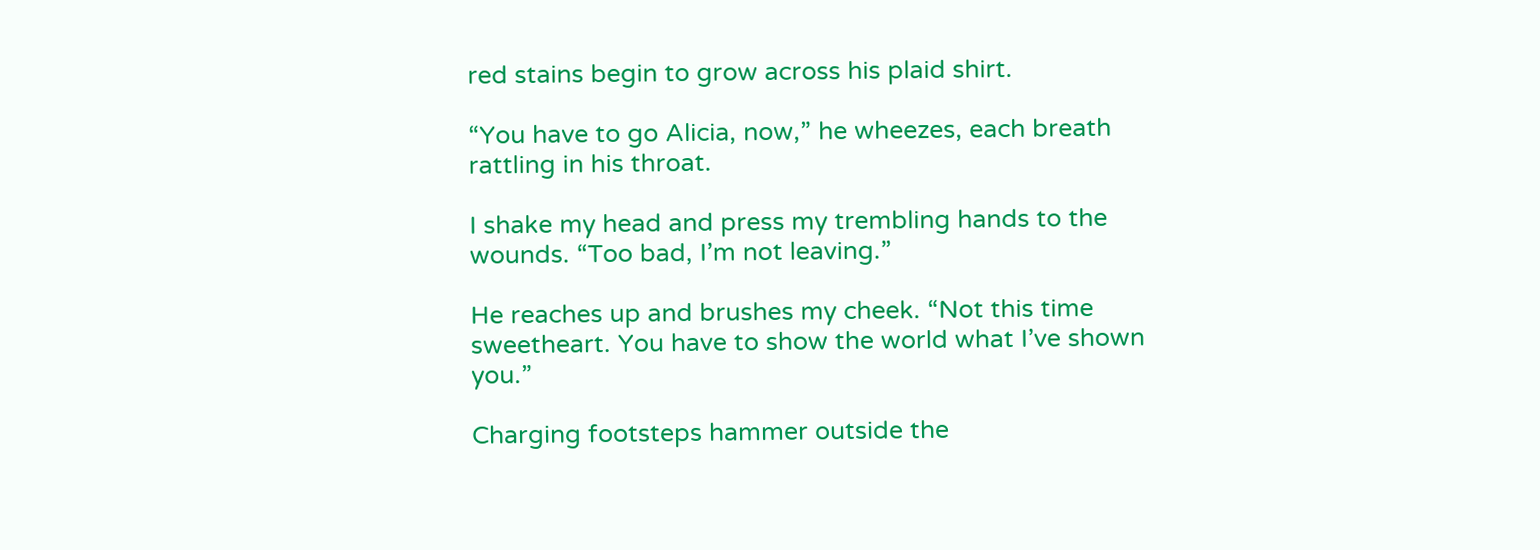red stains begin to grow across his plaid shirt.

“You have to go Alicia, now,” he wheezes, each breath rattling in his throat.

I shake my head and press my trembling hands to the wounds. “Too bad, I’m not leaving.”

He reaches up and brushes my cheek. “Not this time sweetheart. You have to show the world what I’ve shown you.”

Charging footsteps hammer outside the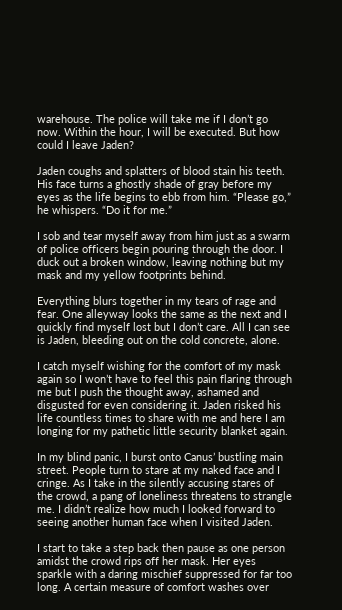warehouse. The police will take me if I don’t go now. Within the hour, I will be executed. But how could I leave Jaden?

Jaden coughs and splatters of blood stain his teeth. His face turns a ghostly shade of gray before my eyes as the life begins to ebb from him. “Please go,” he whispers. “Do it for me.”

I sob and tear myself away from him just as a swarm of police officers begin pouring through the door. I duck out a broken window, leaving nothing but my mask and my yellow footprints behind.

Everything blurs together in my tears of rage and fear. One alleyway looks the same as the next and I quickly find myself lost but I don’t care. All I can see is Jaden, bleeding out on the cold concrete, alone.

I catch myself wishing for the comfort of my mask again so I won’t have to feel this pain flaring through me but I push the thought away, ashamed and disgusted for even considering it. Jaden risked his life countless times to share with me and here I am longing for my pathetic little security blanket again.

In my blind panic, I burst onto Canus’ bustling main street. People turn to stare at my naked face and I cringe. As I take in the silently accusing stares of the crowd, a pang of loneliness threatens to strangle me. I didn’t realize how much I looked forward to seeing another human face when I visited Jaden.

I start to take a step back then pause as one person amidst the crowd rips off her mask. Her eyes sparkle with a daring mischief suppressed for far too long. A certain measure of comfort washes over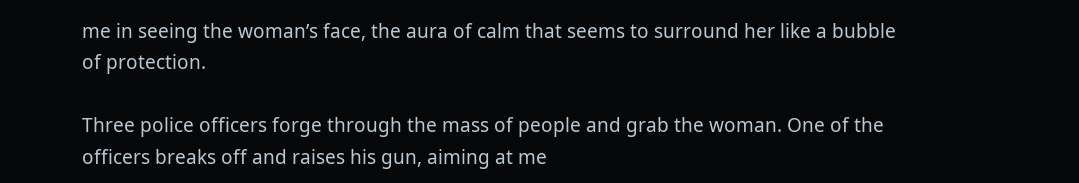me in seeing the woman’s face, the aura of calm that seems to surround her like a bubble of protection.

Three police officers forge through the mass of people and grab the woman. One of the officers breaks off and raises his gun, aiming at me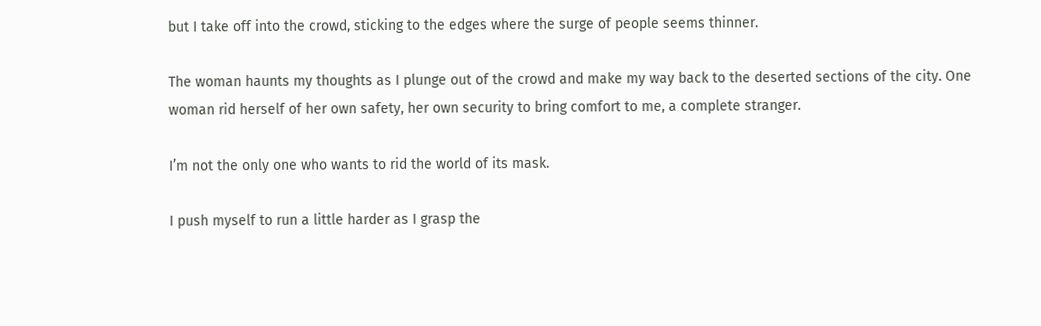but I take off into the crowd, sticking to the edges where the surge of people seems thinner.

The woman haunts my thoughts as I plunge out of the crowd and make my way back to the deserted sections of the city. One woman rid herself of her own safety, her own security to bring comfort to me, a complete stranger.

I’m not the only one who wants to rid the world of its mask.

I push myself to run a little harder as I grasp the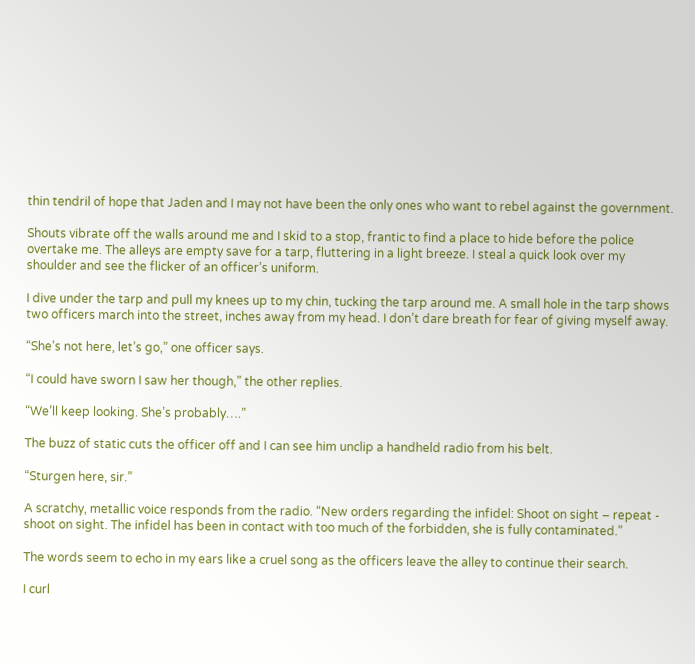thin tendril of hope that Jaden and I may not have been the only ones who want to rebel against the government.

Shouts vibrate off the walls around me and I skid to a stop, frantic to find a place to hide before the police overtake me. The alleys are empty save for a tarp, fluttering in a light breeze. I steal a quick look over my shoulder and see the flicker of an officer’s uniform.

I dive under the tarp and pull my knees up to my chin, tucking the tarp around me. A small hole in the tarp shows two officers march into the street, inches away from my head. I don’t dare breath for fear of giving myself away.

“She’s not here, let’s go,” one officer says.

“I could have sworn I saw her though,” the other replies.

“We’ll keep looking. She’s probably….”

The buzz of static cuts the officer off and I can see him unclip a handheld radio from his belt.

“Sturgen here, sir.”

A scratchy, metallic voice responds from the radio. “New orders regarding the infidel: Shoot on sight – repeat - shoot on sight. The infidel has been in contact with too much of the forbidden, she is fully contaminated.”

The words seem to echo in my ears like a cruel song as the officers leave the alley to continue their search.

I curl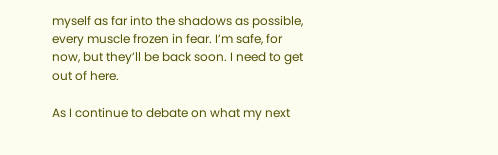myself as far into the shadows as possible, every muscle frozen in fear. I’m safe, for now, but they’ll be back soon. I need to get out of here.

As I continue to debate on what my next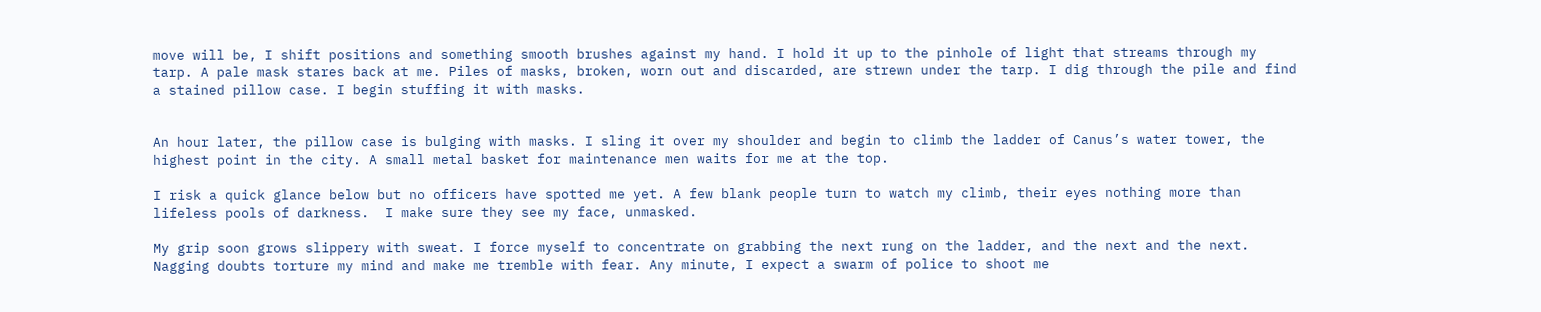move will be, I shift positions and something smooth brushes against my hand. I hold it up to the pinhole of light that streams through my tarp. A pale mask stares back at me. Piles of masks, broken, worn out and discarded, are strewn under the tarp. I dig through the pile and find a stained pillow case. I begin stuffing it with masks.


An hour later, the pillow case is bulging with masks. I sling it over my shoulder and begin to climb the ladder of Canus’s water tower, the highest point in the city. A small metal basket for maintenance men waits for me at the top.

I risk a quick glance below but no officers have spotted me yet. A few blank people turn to watch my climb, their eyes nothing more than lifeless pools of darkness.  I make sure they see my face, unmasked.

My grip soon grows slippery with sweat. I force myself to concentrate on grabbing the next rung on the ladder, and the next and the next. Nagging doubts torture my mind and make me tremble with fear. Any minute, I expect a swarm of police to shoot me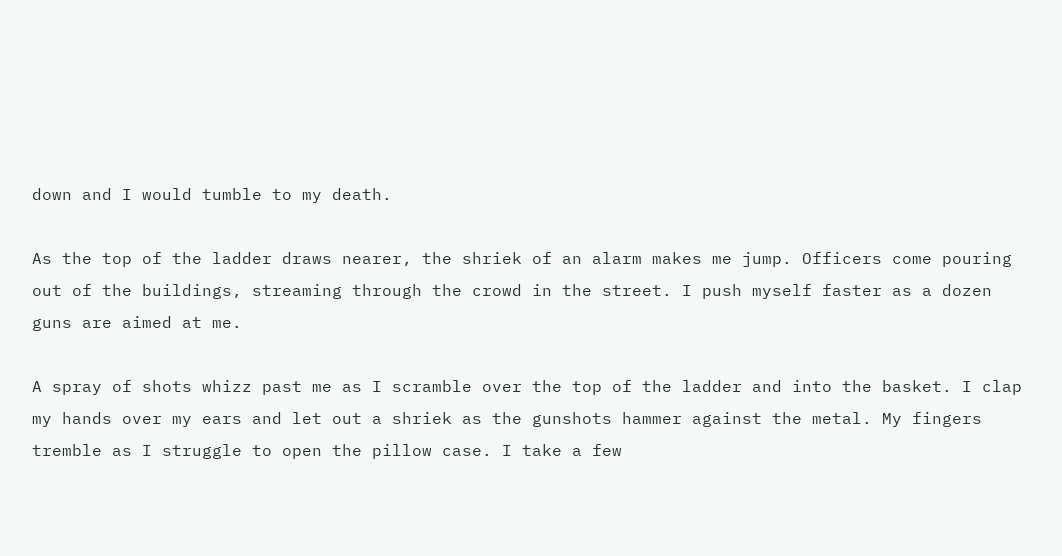down and I would tumble to my death.

As the top of the ladder draws nearer, the shriek of an alarm makes me jump. Officers come pouring out of the buildings, streaming through the crowd in the street. I push myself faster as a dozen guns are aimed at me.

A spray of shots whizz past me as I scramble over the top of the ladder and into the basket. I clap my hands over my ears and let out a shriek as the gunshots hammer against the metal. My fingers tremble as I struggle to open the pillow case. I take a few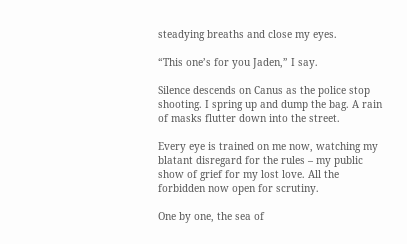steadying breaths and close my eyes.

“This one’s for you Jaden,” I say.

Silence descends on Canus as the police stop shooting. I spring up and dump the bag. A rain of masks flutter down into the street.

Every eye is trained on me now, watching my blatant disregard for the rules – my public show of grief for my lost love. All the forbidden now open for scrutiny.

One by one, the sea of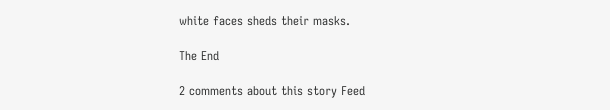white faces sheds their masks.

The End

2 comments about this story Feed